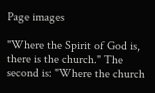Page images

"Where the Spirit of God is, there is the church." The second is: "Where the church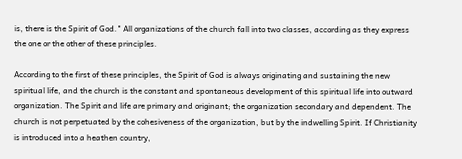is, there is the Spirit of God." All organizations of the church fall into two classes, according as they express the one or the other of these principles.

According to the first of these principles, the Spirit of God is always originating and sustaining the new spiritual life, and the church is the constant and spontaneous development of this spiritual life into outward organization. The Spirit and life are primary and originant; the organization secondary and dependent. The church is not perpetuated by the cohesiveness of the organization, but by the indwelling Spirit. If Christianity is introduced into a heathen country,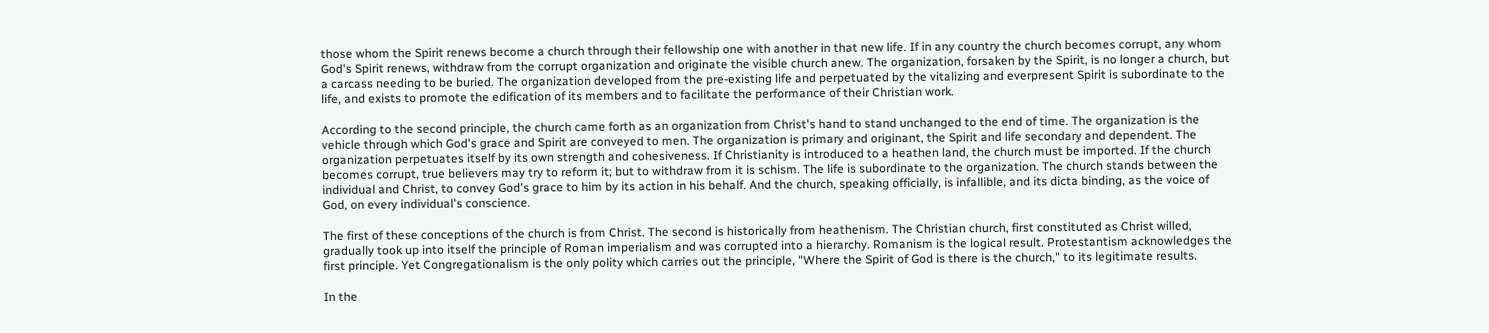those whom the Spirit renews become a church through their fellowship one with another in that new life. If in any country the church becomes corrupt, any whom God's Spirit renews, withdraw from the corrupt organization and originate the visible church anew. The organization, forsaken by the Spirit, is no longer a church, but a carcass needing to be buried. The organization developed from the pre-existing life and perpetuated by the vitalizing and everpresent Spirit is subordinate to the life, and exists to promote the edification of its members and to facilitate the performance of their Christian work.

According to the second principle, the church came forth as an organization from Christ's hand to stand unchanged to the end of time. The organization is the vehicle through which God's grace and Spirit are conveyed to men. The organization is primary and originant, the Spirit and life secondary and dependent. The organization perpetuates itself by its own strength and cohesiveness. If Christianity is introduced to a heathen land, the church must be imported. If the church becomes corrupt, true believers may try to reform it; but to withdraw from it is schism. The life is subordinate to the organization. The church stands between the individual and Christ, to convey God's grace to him by its action in his behalf. And the church, speaking officially, is infallible, and its dicta binding, as the voice of God, on every individual's conscience.

The first of these conceptions of the church is from Christ. The second is historically from heathenism. The Christian church, first constituted as Christ willed, gradually took up into itself the principle of Roman imperialism and was corrupted into a hierarchy. Romanism is the logical result. Protestantism acknowledges the first principle. Yet Congregationalism is the only polity which carries out the principle, "Where the Spirit of God is there is the church," to its legitimate results.

In the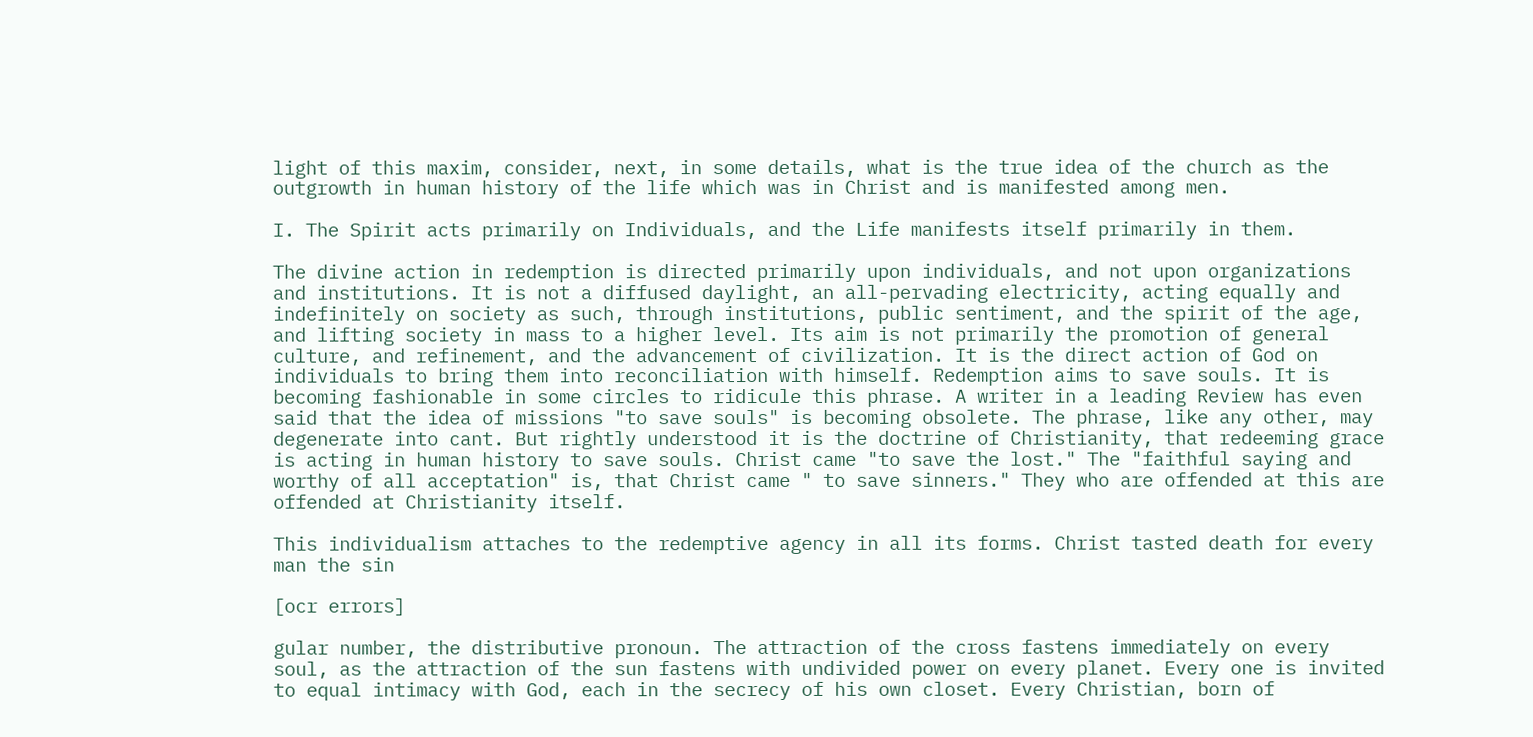light of this maxim, consider, next, in some details, what is the true idea of the church as the outgrowth in human history of the life which was in Christ and is manifested among men.

I. The Spirit acts primarily on Individuals, and the Life manifests itself primarily in them.

The divine action in redemption is directed primarily upon individuals, and not upon organizations and institutions. It is not a diffused daylight, an all-pervading electricity, acting equally and indefinitely on society as such, through institutions, public sentiment, and the spirit of the age, and lifting society in mass to a higher level. Its aim is not primarily the promotion of general culture, and refinement, and the advancement of civilization. It is the direct action of God on individuals to bring them into reconciliation with himself. Redemption aims to save souls. It is becoming fashionable in some circles to ridicule this phrase. A writer in a leading Review has even said that the idea of missions "to save souls" is becoming obsolete. The phrase, like any other, may degenerate into cant. But rightly understood it is the doctrine of Christianity, that redeeming grace is acting in human history to save souls. Christ came "to save the lost." The "faithful saying and worthy of all acceptation" is, that Christ came " to save sinners." They who are offended at this are offended at Christianity itself.

This individualism attaches to the redemptive agency in all its forms. Christ tasted death for every man the sin

[ocr errors]

gular number, the distributive pronoun. The attraction of the cross fastens immediately on every soul, as the attraction of the sun fastens with undivided power on every planet. Every one is invited to equal intimacy with God, each in the secrecy of his own closet. Every Christian, born of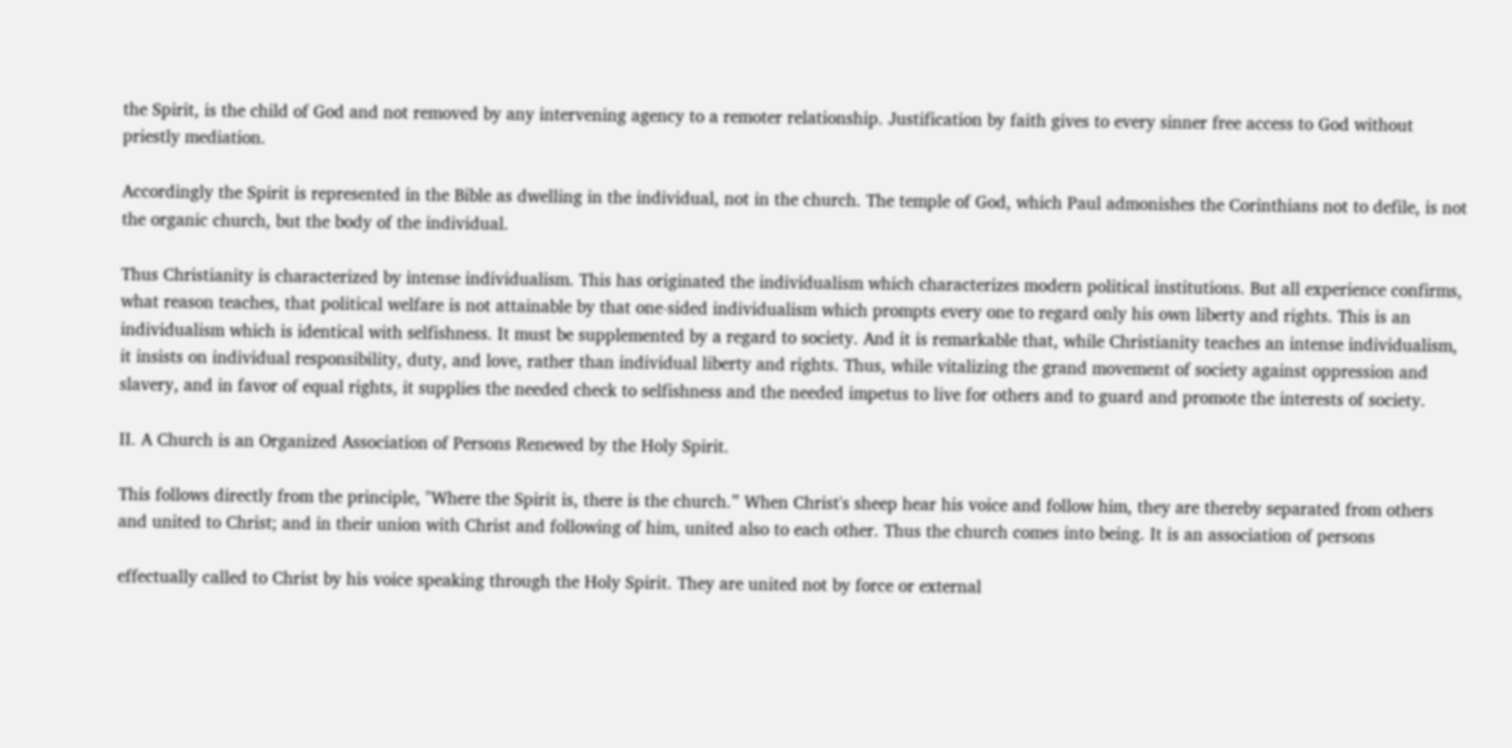the Spirit, is the child of God and not removed by any intervening agency to a remoter relationship. Justification by faith gives to every sinner free access to God without priestly mediation.

Accordingly the Spirit is represented in the Bible as dwelling in the individual, not in the church. The temple of God, which Paul admonishes the Corinthians not to defile, is not the organic church, but the body of the individual.

Thus Christianity is characterized by intense individualism. This has originated the individualism which characterizes modern political institutions. But all experience confirms, what reason teaches, that political welfare is not attainable by that one-sided individualism which prompts every one to regard only his own liberty and rights. This is an individualism which is identical with selfishness. It must be supplemented by a regard to society. And it is remarkable that, while Christianity teaches an intense individualism, it insists on individual responsibility, duty, and love, rather than individual liberty and rights. Thus, while vitalizing the grand movement of society against oppression and slavery, and in favor of equal rights, it supplies the needed check to selfishness and the needed impetus to live for others and to guard and promote the interests of society.

II. A Church is an Organized Association of Persons Renewed by the Holy Spirit.

This follows directly from the principle, "Where the Spirit is, there is the church.” When Christ's sheep hear his voice and follow him, they are thereby separated from others and united to Christ; and in their union with Christ and following of him, united also to each other. Thus the church comes into being. It is an association of persons

effectually called to Christ by his voice speaking through the Holy Spirit. They are united not by force or external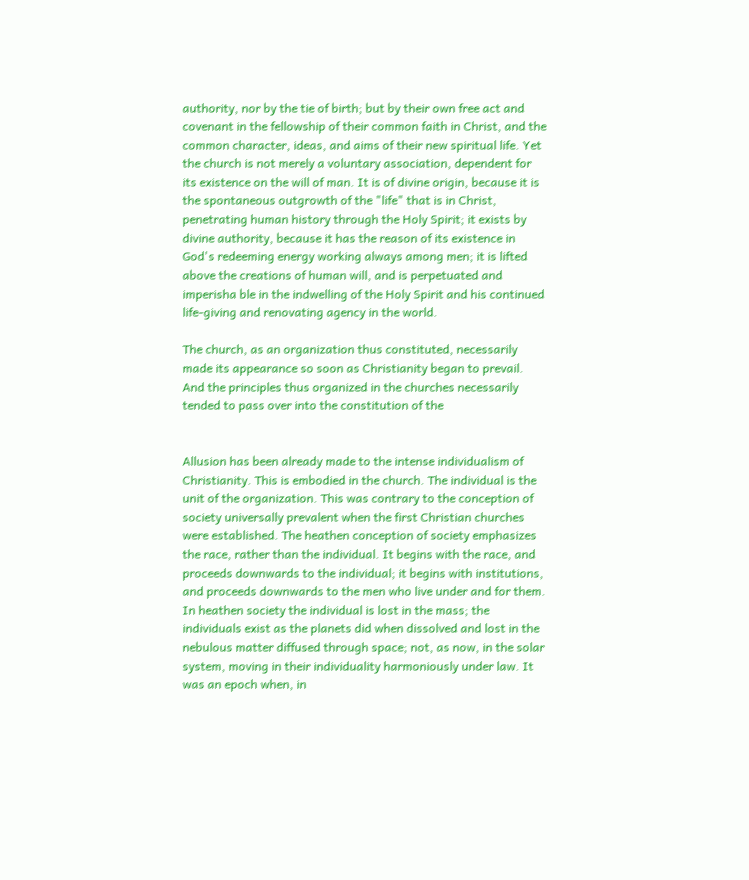authority, nor by the tie of birth; but by their own free act and covenant in the fellowship of their common faith in Christ, and the common character, ideas, and aims of their new spiritual life. Yet the church is not merely a voluntary association, dependent for its existence on the will of man. It is of divine origin, because it is the spontaneous outgrowth of the "life" that is in Christ, penetrating human history through the Holy Spirit; it exists by divine authority, because it has the reason of its existence in God's redeeming energy working always among men; it is lifted above the creations of human will, and is perpetuated and imperisha ble in the indwelling of the Holy Spirit and his continued life-giving and renovating agency in the world.

The church, as an organization thus constituted, necessarily made its appearance so soon as Christianity began to prevail. And the principles thus organized in the churches necessarily tended to pass over into the constitution of the


Allusion has been already made to the intense individualism of Christianity. This is embodied in the church. The individual is the unit of the organization. This was contrary to the conception of society universally prevalent when the first Christian churches were established. The heathen conception of society emphasizes the race, rather than the individual. It begins with the race, and proceeds downwards to the individual; it begins with institutions, and proceeds downwards to the men who live under and for them. In heathen society the individual is lost in the mass; the individuals exist as the planets did when dissolved and lost in the nebulous matter diffused through space; not, as now, in the solar system, moving in their individuality harmoniously under law. It was an epoch when, in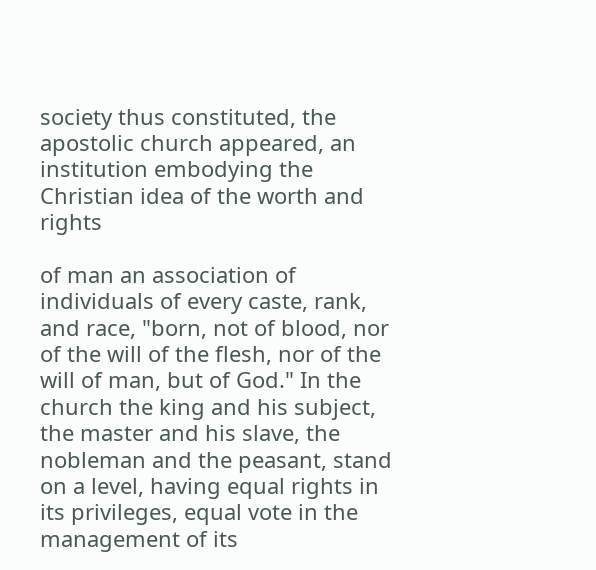society thus constituted, the apostolic church appeared, an institution embodying the Christian idea of the worth and rights

of man an association of individuals of every caste, rank, and race, "born, not of blood, nor of the will of the flesh, nor of the will of man, but of God." In the church the king and his subject, the master and his slave, the nobleman and the peasant, stand on a level, having equal rights in its privileges, equal vote in the management of its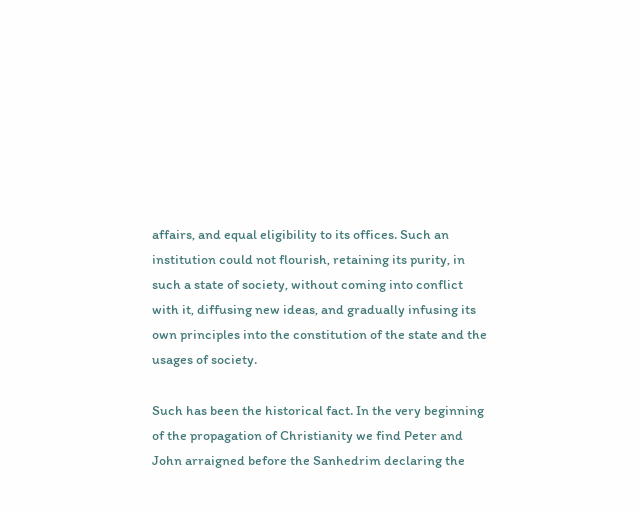affairs, and equal eligibility to its offices. Such an institution could not flourish, retaining its purity, in such a state of society, without coming into conflict with it, diffusing new ideas, and gradually infusing its own principles into the constitution of the state and the usages of society.

Such has been the historical fact. In the very beginning of the propagation of Christianity we find Peter and John arraigned before the Sanhedrim declaring the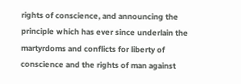rights of conscience, and announcing the principle which has ever since underlain the martyrdoms and conflicts for liberty of conscience and the rights of man against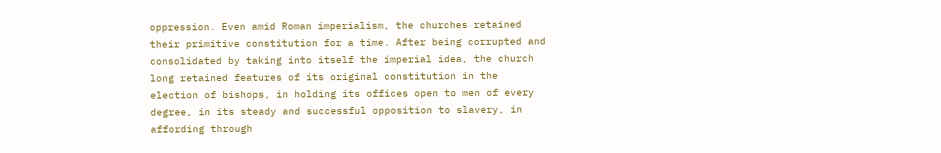oppression. Even amid Roman imperialism, the churches retained their primitive constitution for a time. After being corrupted and consolidated by taking into itself the imperial idea, the church long retained features of its original constitution in the election of bishops, in holding its offices open to men of every degree, in its steady and successful opposition to slavery, in affording through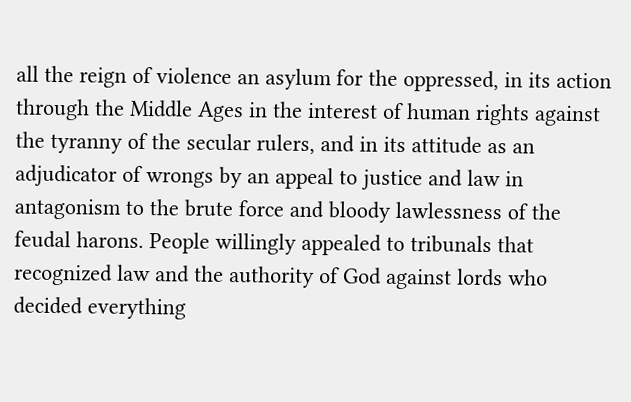all the reign of violence an asylum for the oppressed, in its action through the Middle Ages in the interest of human rights against the tyranny of the secular rulers, and in its attitude as an adjudicator of wrongs by an appeal to justice and law in antagonism to the brute force and bloody lawlessness of the feudal harons. People willingly appealed to tribunals that recognized law and the authority of God against lords who decided everything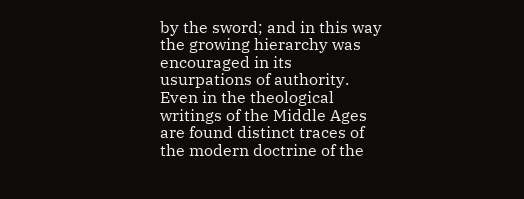by the sword; and in this way the growing hierarchy was encouraged in its usurpations of authority. Even in the theological writings of the Middle Ages are found distinct traces of the modern doctrine of the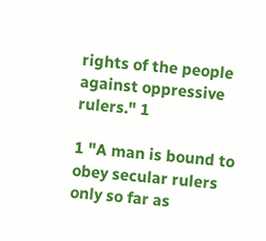rights of the people against oppressive rulers." 1

1 "A man is bound to obey secular rulers only so far as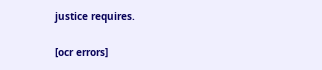justice requires.

[ocr errors]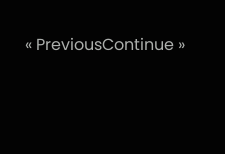« PreviousContinue »